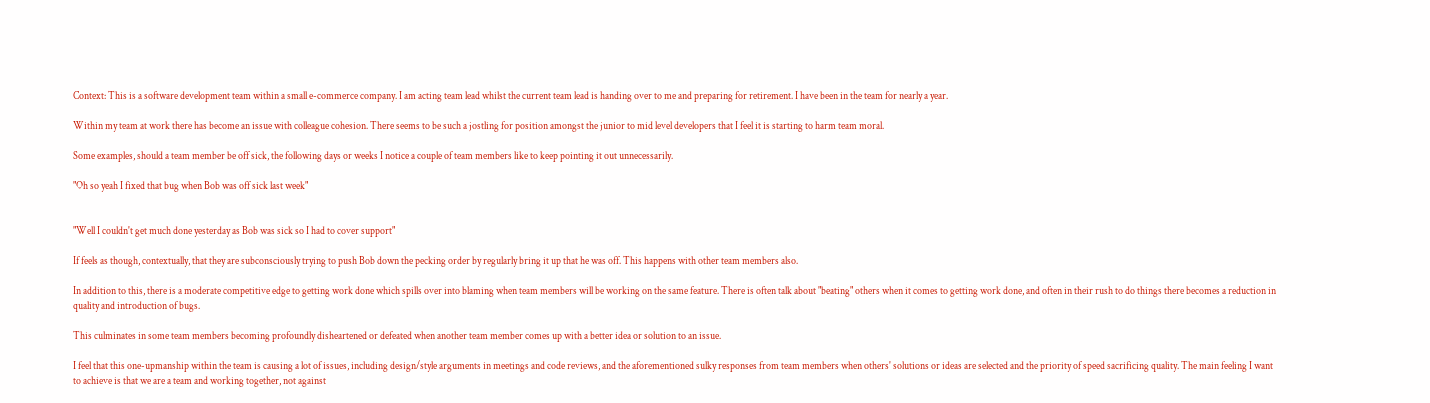Context: This is a software development team within a small e-commerce company. I am acting team lead whilst the current team lead is handing over to me and preparing for retirement. I have been in the team for nearly a year.

Within my team at work there has become an issue with colleague cohesion. There seems to be such a jostling for position amongst the junior to mid level developers that I feel it is starting to harm team moral.

Some examples, should a team member be off sick, the following days or weeks I notice a couple of team members like to keep pointing it out unnecessarily.

"Oh so yeah I fixed that bug when Bob was off sick last week"


"Well I couldn't get much done yesterday as Bob was sick so I had to cover support"

If feels as though, contextually, that they are subconsciously trying to push Bob down the pecking order by regularly bring it up that he was off. This happens with other team members also.

In addition to this, there is a moderate competitive edge to getting work done which spills over into blaming when team members will be working on the same feature. There is often talk about "beating" others when it comes to getting work done, and often in their rush to do things there becomes a reduction in quality and introduction of bugs.

This culminates in some team members becoming profoundly disheartened or defeated when another team member comes up with a better idea or solution to an issue.

I feel that this one-upmanship within the team is causing a lot of issues, including design/style arguments in meetings and code reviews, and the aforementioned sulky responses from team members when others' solutions or ideas are selected and the priority of speed sacrificing quality. The main feeling I want to achieve is that we are a team and working together, not against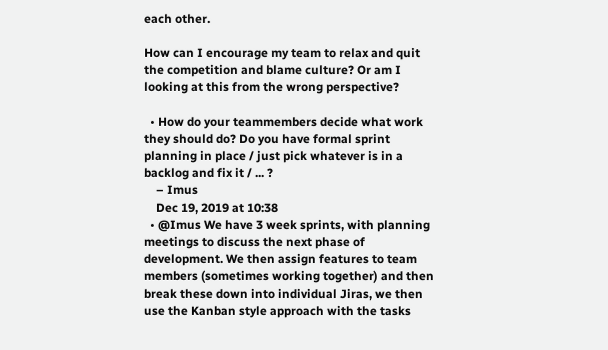each other.

How can I encourage my team to relax and quit the competition and blame culture? Or am I looking at this from the wrong perspective?

  • How do your teammembers decide what work they should do? Do you have formal sprint planning in place / just pick whatever is in a backlog and fix it / ... ?
    – Imus
    Dec 19, 2019 at 10:38
  • @Imus We have 3 week sprints, with planning meetings to discuss the next phase of development. We then assign features to team members (sometimes working together) and then break these down into individual Jiras, we then use the Kanban style approach with the tasks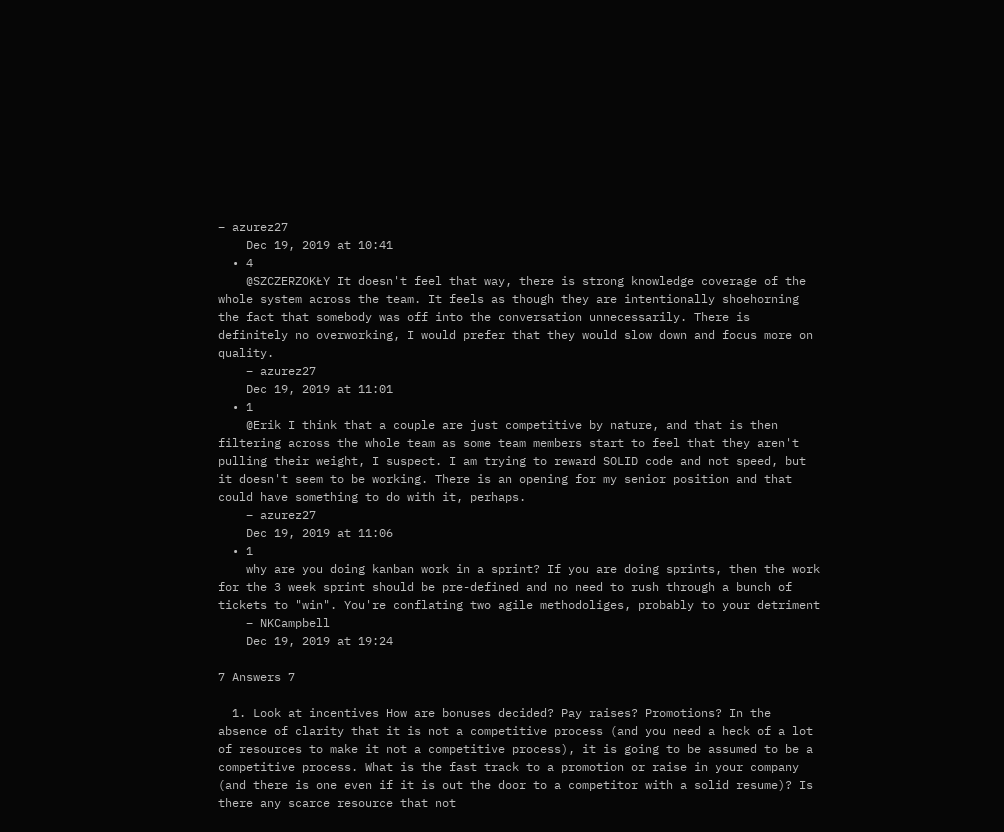– azurez27
    Dec 19, 2019 at 10:41
  • 4
    @SZCZERZOKŁY It doesn't feel that way, there is strong knowledge coverage of the whole system across the team. It feels as though they are intentionally shoehorning the fact that somebody was off into the conversation unnecessarily. There is definitely no overworking, I would prefer that they would slow down and focus more on quality.
    – azurez27
    Dec 19, 2019 at 11:01
  • 1
    @Erik I think that a couple are just competitive by nature, and that is then filtering across the whole team as some team members start to feel that they aren't pulling their weight, I suspect. I am trying to reward SOLID code and not speed, but it doesn't seem to be working. There is an opening for my senior position and that could have something to do with it, perhaps.
    – azurez27
    Dec 19, 2019 at 11:06
  • 1
    why are you doing kanban work in a sprint? If you are doing sprints, then the work for the 3 week sprint should be pre-defined and no need to rush through a bunch of tickets to "win". You're conflating two agile methodoliges, probably to your detriment
    – NKCampbell
    Dec 19, 2019 at 19:24

7 Answers 7

  1. Look at incentives How are bonuses decided? Pay raises? Promotions? In the absence of clarity that it is not a competitive process (and you need a heck of a lot of resources to make it not a competitive process), it is going to be assumed to be a competitive process. What is the fast track to a promotion or raise in your company (and there is one even if it is out the door to a competitor with a solid resume)? Is there any scarce resource that not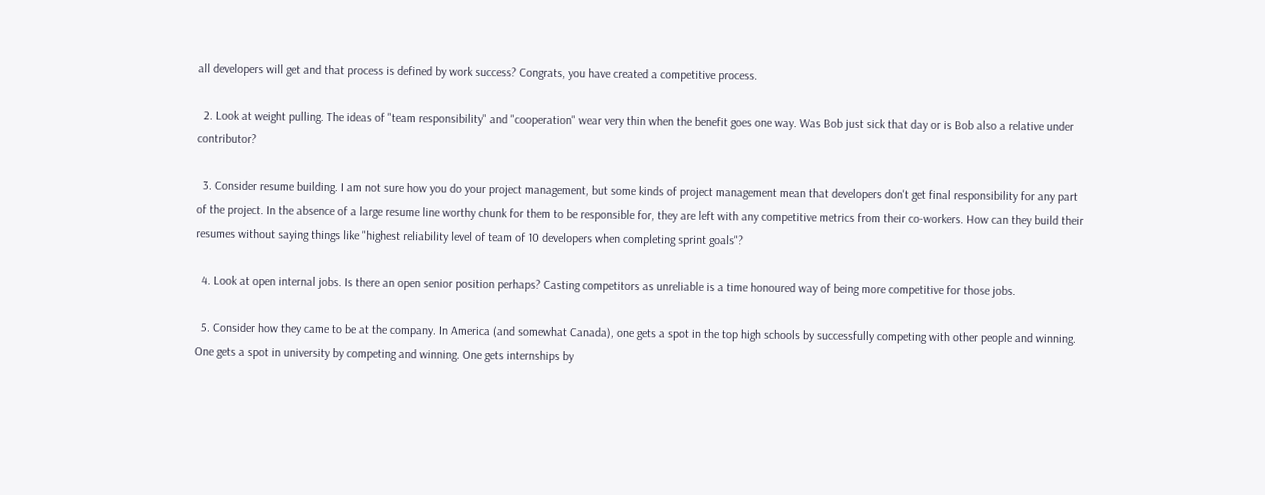all developers will get and that process is defined by work success? Congrats, you have created a competitive process.

  2. Look at weight pulling. The ideas of "team responsibility" and "cooperation" wear very thin when the benefit goes one way. Was Bob just sick that day or is Bob also a relative under contributor?

  3. Consider resume building. I am not sure how you do your project management, but some kinds of project management mean that developers don't get final responsibility for any part of the project. In the absence of a large resume line worthy chunk for them to be responsible for, they are left with any competitive metrics from their co-workers. How can they build their resumes without saying things like "highest reliability level of team of 10 developers when completing sprint goals"?

  4. Look at open internal jobs. Is there an open senior position perhaps? Casting competitors as unreliable is a time honoured way of being more competitive for those jobs.

  5. Consider how they came to be at the company. In America (and somewhat Canada), one gets a spot in the top high schools by successfully competing with other people and winning. One gets a spot in university by competing and winning. One gets internships by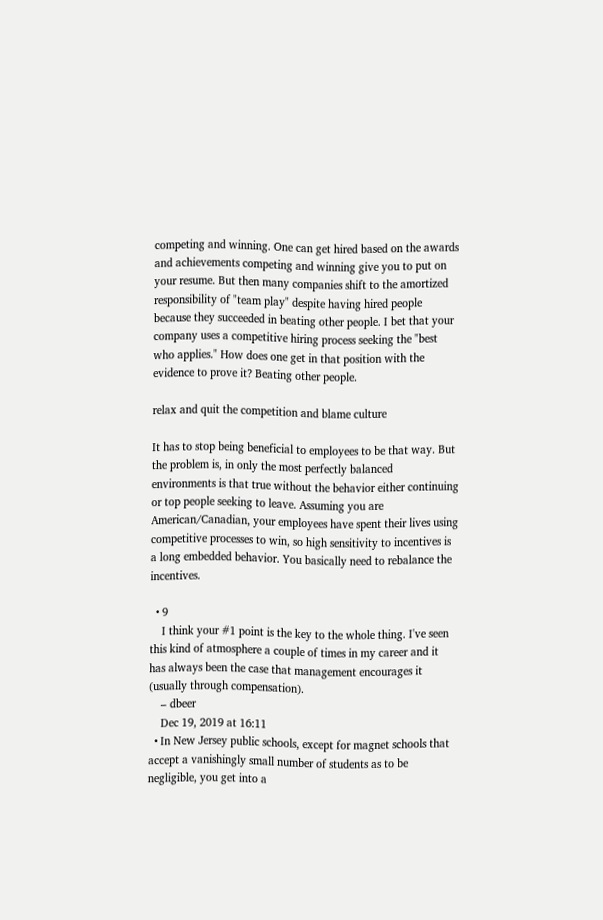competing and winning. One can get hired based on the awards and achievements competing and winning give you to put on your resume. But then many companies shift to the amortized responsibility of "team play" despite having hired people because they succeeded in beating other people. I bet that your company uses a competitive hiring process seeking the "best who applies." How does one get in that position with the evidence to prove it? Beating other people.

relax and quit the competition and blame culture

It has to stop being beneficial to employees to be that way. But the problem is, in only the most perfectly balanced environments is that true without the behavior either continuing or top people seeking to leave. Assuming you are American/Canadian, your employees have spent their lives using competitive processes to win, so high sensitivity to incentives is a long embedded behavior. You basically need to rebalance the incentives.

  • 9
    I think your #1 point is the key to the whole thing. I've seen this kind of atmosphere a couple of times in my career and it has always been the case that management encourages it (usually through compensation).
    – dbeer
    Dec 19, 2019 at 16:11
  • In New Jersey public schools, except for magnet schools that accept a vanishingly small number of students as to be negligible, you get into a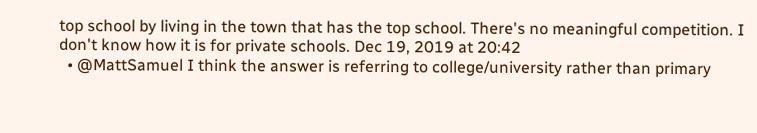top school by living in the town that has the top school. There's no meaningful competition. I don't know how it is for private schools. Dec 19, 2019 at 20:42
  • @MattSamuel I think the answer is referring to college/university rather than primary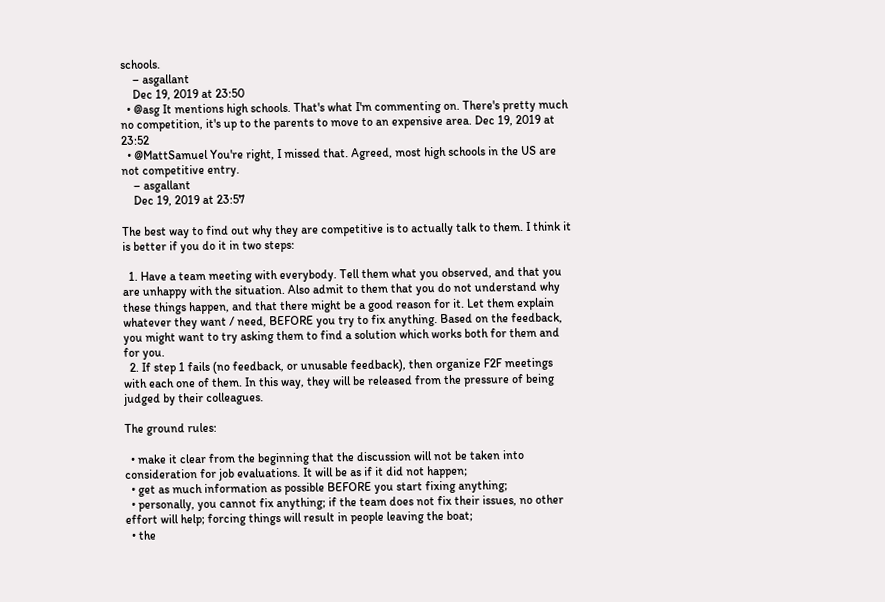schools.
    – asgallant
    Dec 19, 2019 at 23:50
  • @asg It mentions high schools. That's what I'm commenting on. There's pretty much no competition, it's up to the parents to move to an expensive area. Dec 19, 2019 at 23:52
  • @MattSamuel You're right, I missed that. Agreed, most high schools in the US are not competitive entry.
    – asgallant
    Dec 19, 2019 at 23:57

The best way to find out why they are competitive is to actually talk to them. I think it is better if you do it in two steps:

  1. Have a team meeting with everybody. Tell them what you observed, and that you are unhappy with the situation. Also admit to them that you do not understand why these things happen, and that there might be a good reason for it. Let them explain whatever they want / need, BEFORE you try to fix anything. Based on the feedback, you might want to try asking them to find a solution which works both for them and for you.
  2. If step 1 fails (no feedback, or unusable feedback), then organize F2F meetings with each one of them. In this way, they will be released from the pressure of being judged by their colleagues.

The ground rules:

  • make it clear from the beginning that the discussion will not be taken into consideration for job evaluations. It will be as if it did not happen;
  • get as much information as possible BEFORE you start fixing anything;
  • personally, you cannot fix anything; if the team does not fix their issues, no other effort will help; forcing things will result in people leaving the boat;
  • the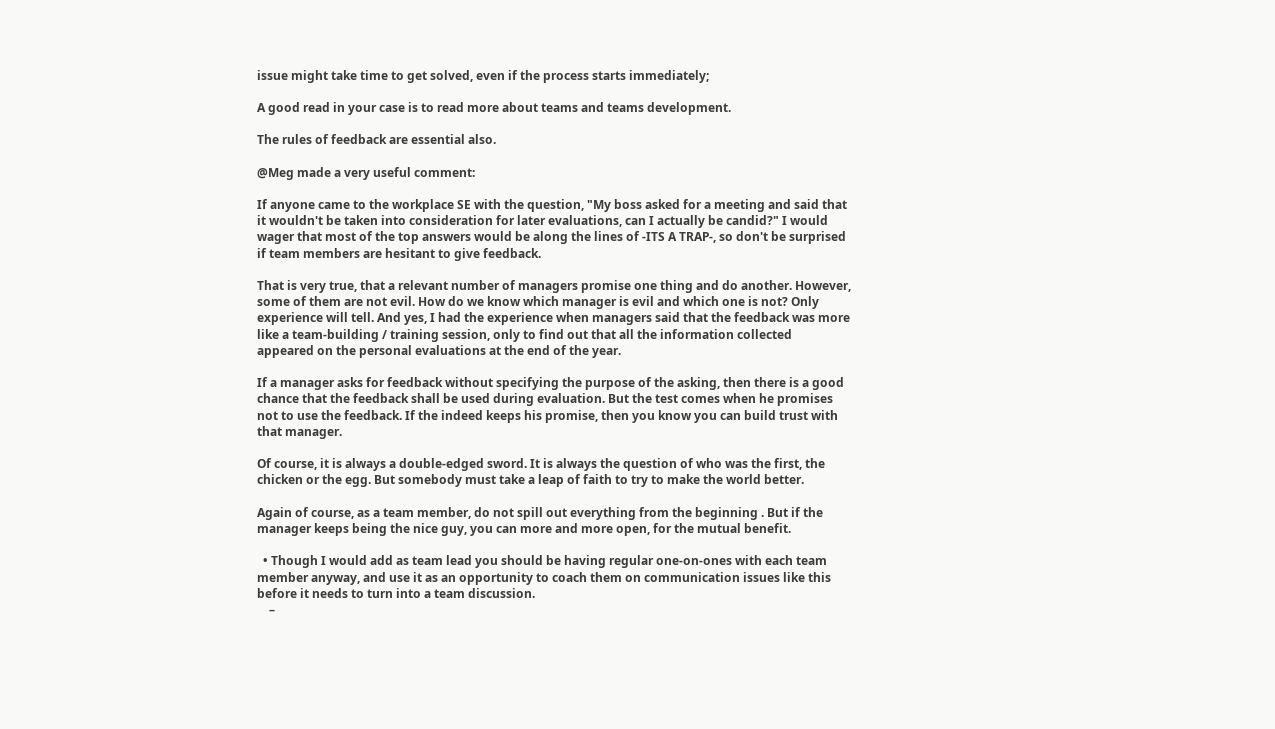issue might take time to get solved, even if the process starts immediately;

A good read in your case is to read more about teams and teams development.

The rules of feedback are essential also.

@Meg made a very useful comment:

If anyone came to the workplace SE with the question, "My boss asked for a meeting and said that it wouldn't be taken into consideration for later evaluations, can I actually be candid?" I would wager that most of the top answers would be along the lines of -ITS A TRAP-, so don't be surprised if team members are hesitant to give feedback.

That is very true, that a relevant number of managers promise one thing and do another. However, some of them are not evil. How do we know which manager is evil and which one is not? Only experience will tell. And yes, I had the experience when managers said that the feedback was more like a team-building / training session, only to find out that all the information collected appeared on the personal evaluations at the end of the year.

If a manager asks for feedback without specifying the purpose of the asking, then there is a good chance that the feedback shall be used during evaluation. But the test comes when he promises not to use the feedback. If the indeed keeps his promise, then you know you can build trust with that manager.

Of course, it is always a double-edged sword. It is always the question of who was the first, the chicken or the egg. But somebody must take a leap of faith to try to make the world better.

Again of course, as a team member, do not spill out everything from the beginning . But if the manager keeps being the nice guy, you can more and more open, for the mutual benefit.

  • Though I would add as team lead you should be having regular one-on-ones with each team member anyway, and use it as an opportunity to coach them on communication issues like this before it needs to turn into a team discussion.
    –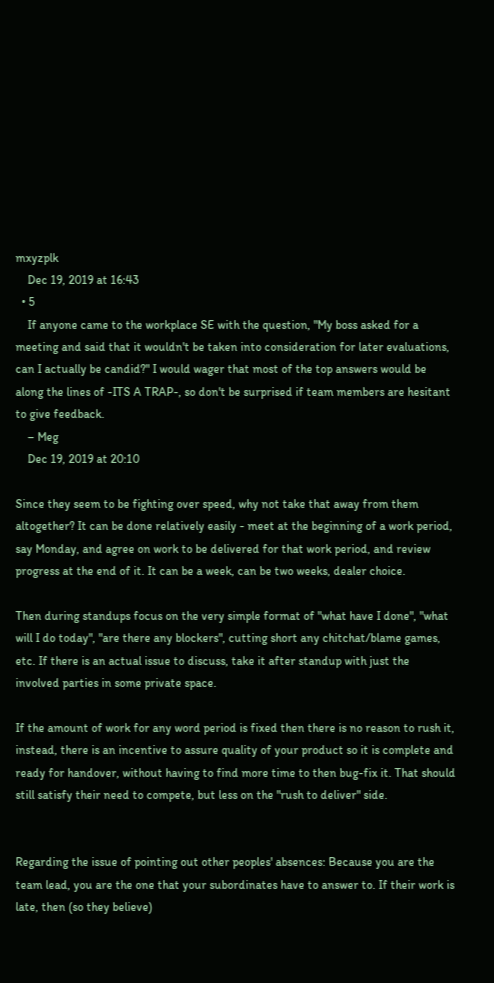mxyzplk
    Dec 19, 2019 at 16:43
  • 5
    If anyone came to the workplace SE with the question, "My boss asked for a meeting and said that it wouldn't be taken into consideration for later evaluations, can I actually be candid?" I would wager that most of the top answers would be along the lines of -ITS A TRAP-, so don't be surprised if team members are hesitant to give feedback.
    – Meg
    Dec 19, 2019 at 20:10

Since they seem to be fighting over speed, why not take that away from them altogether? It can be done relatively easily - meet at the beginning of a work period, say Monday, and agree on work to be delivered for that work period, and review progress at the end of it. It can be a week, can be two weeks, dealer choice.

Then during standups focus on the very simple format of "what have I done", "what will I do today", "are there any blockers", cutting short any chitchat/blame games, etc. If there is an actual issue to discuss, take it after standup with just the involved parties in some private space.

If the amount of work for any word period is fixed then there is no reason to rush it, instead, there is an incentive to assure quality of your product so it is complete and ready for handover, without having to find more time to then bug-fix it. That should still satisfy their need to compete, but less on the "rush to deliver" side.


Regarding the issue of pointing out other peoples' absences: Because you are the team lead, you are the one that your subordinates have to answer to. If their work is late, then (so they believe)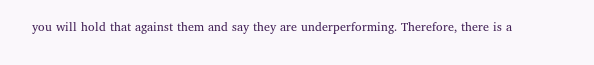you will hold that against them and say they are underperforming. Therefore, there is a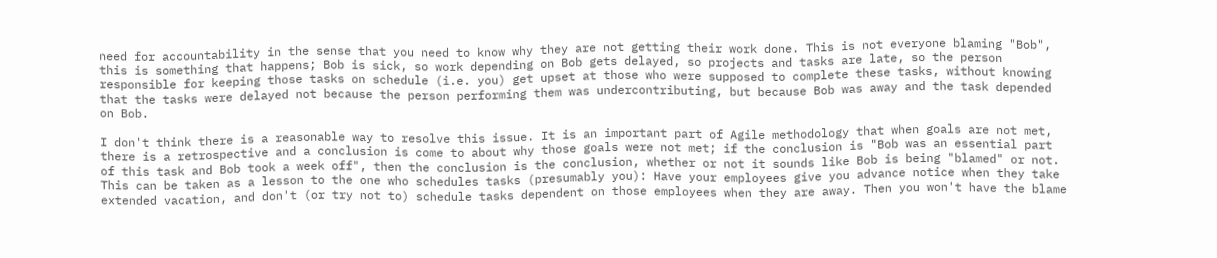need for accountability in the sense that you need to know why they are not getting their work done. This is not everyone blaming "Bob", this is something that happens; Bob is sick, so work depending on Bob gets delayed, so projects and tasks are late, so the person responsible for keeping those tasks on schedule (i.e. you) get upset at those who were supposed to complete these tasks, without knowing that the tasks were delayed not because the person performing them was undercontributing, but because Bob was away and the task depended on Bob.

I don't think there is a reasonable way to resolve this issue. It is an important part of Agile methodology that when goals are not met, there is a retrospective and a conclusion is come to about why those goals were not met; if the conclusion is "Bob was an essential part of this task and Bob took a week off", then the conclusion is the conclusion, whether or not it sounds like Bob is being "blamed" or not. This can be taken as a lesson to the one who schedules tasks (presumably you): Have your employees give you advance notice when they take extended vacation, and don't (or try not to) schedule tasks dependent on those employees when they are away. Then you won't have the blame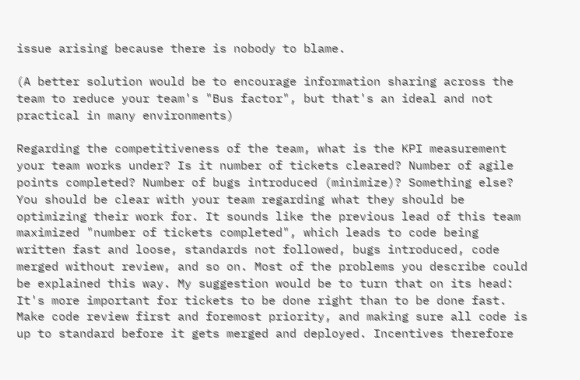issue arising because there is nobody to blame.

(A better solution would be to encourage information sharing across the team to reduce your team's "Bus factor", but that's an ideal and not practical in many environments)

Regarding the competitiveness of the team, what is the KPI measurement your team works under? Is it number of tickets cleared? Number of agile points completed? Number of bugs introduced (minimize)? Something else? You should be clear with your team regarding what they should be optimizing their work for. It sounds like the previous lead of this team maximized "number of tickets completed", which leads to code being written fast and loose, standards not followed, bugs introduced, code merged without review, and so on. Most of the problems you describe could be explained this way. My suggestion would be to turn that on its head: It's more important for tickets to be done right than to be done fast. Make code review first and foremost priority, and making sure all code is up to standard before it gets merged and deployed. Incentives therefore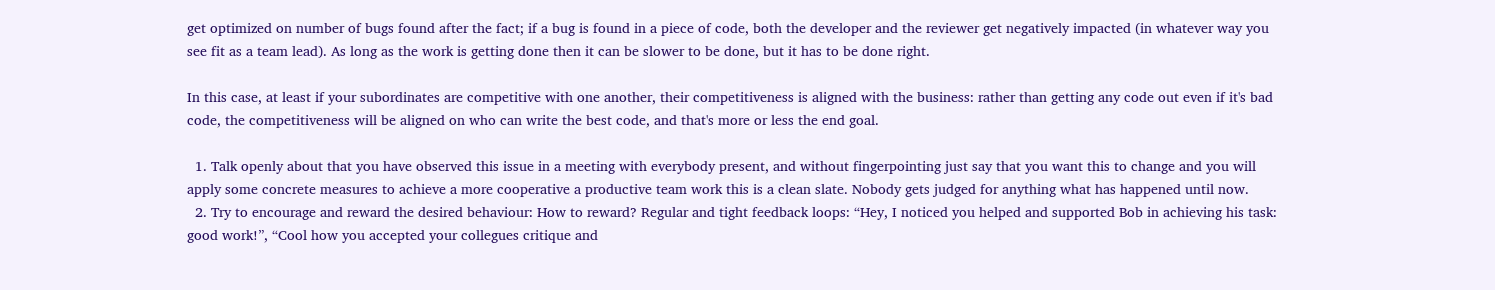get optimized on number of bugs found after the fact; if a bug is found in a piece of code, both the developer and the reviewer get negatively impacted (in whatever way you see fit as a team lead). As long as the work is getting done then it can be slower to be done, but it has to be done right.

In this case, at least if your subordinates are competitive with one another, their competitiveness is aligned with the business: rather than getting any code out even if it's bad code, the competitiveness will be aligned on who can write the best code, and that's more or less the end goal.

  1. Talk openly about that you have observed this issue in a meeting with everybody present, and without fingerpointing just say that you want this to change and you will apply some concrete measures to achieve a more cooperative a productive team work this is a clean slate. Nobody gets judged for anything what has happened until now.
  2. Try to encourage and reward the desired behaviour: How to reward? Regular and tight feedback loops: “Hey, I noticed you helped and supported Bob in achieving his task: good work!”, “Cool how you accepted your collegues critique and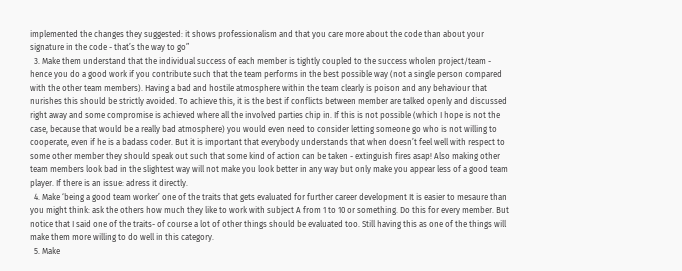implemented the changes they suggested: it shows professionalism and that you care more about the code than about your signature in the code - that’s the way to go”
  3. Make them understand that the individual success of each member is tightly coupled to the success wholen project/team - hence you do a good work if you contribute such that the team performs in the best possible way (not a single person compared with the other team members). Having a bad and hostile atmosphere within the team clearly is poison and any behaviour that nurishes this should be strictly avoided. To achieve this, it is the best if conflicts between member are talked openly and discussed right away and some compromise is achieved where all the involved parties chip in. If this is not possible (which I hope is not the case, because that would be a really bad atmosphere) you would even need to consider letting someone go who is not willing to cooperate, even if he is a badass coder. But it is important that everybody understands that when doesn’t feel well with respect to some other member they should speak out such that some kind of action can be taken - extinguish fires asap! Also making other team members look bad in the slightest way will not make you look better in any way but only make you appear less of a good team player. If there is an issue: adress it directly.
  4. Make ‘being a good team worker’ one of the traits that gets evaluated for further career development It is easier to mesaure than you might think: ask the others how much they like to work with subject A from 1 to 10 or something. Do this for every member. But notice that I said one of the traits- of course a lot of other things should be evaluated too. Still having this as one of the things will make them more willing to do well in this category.
  5. Make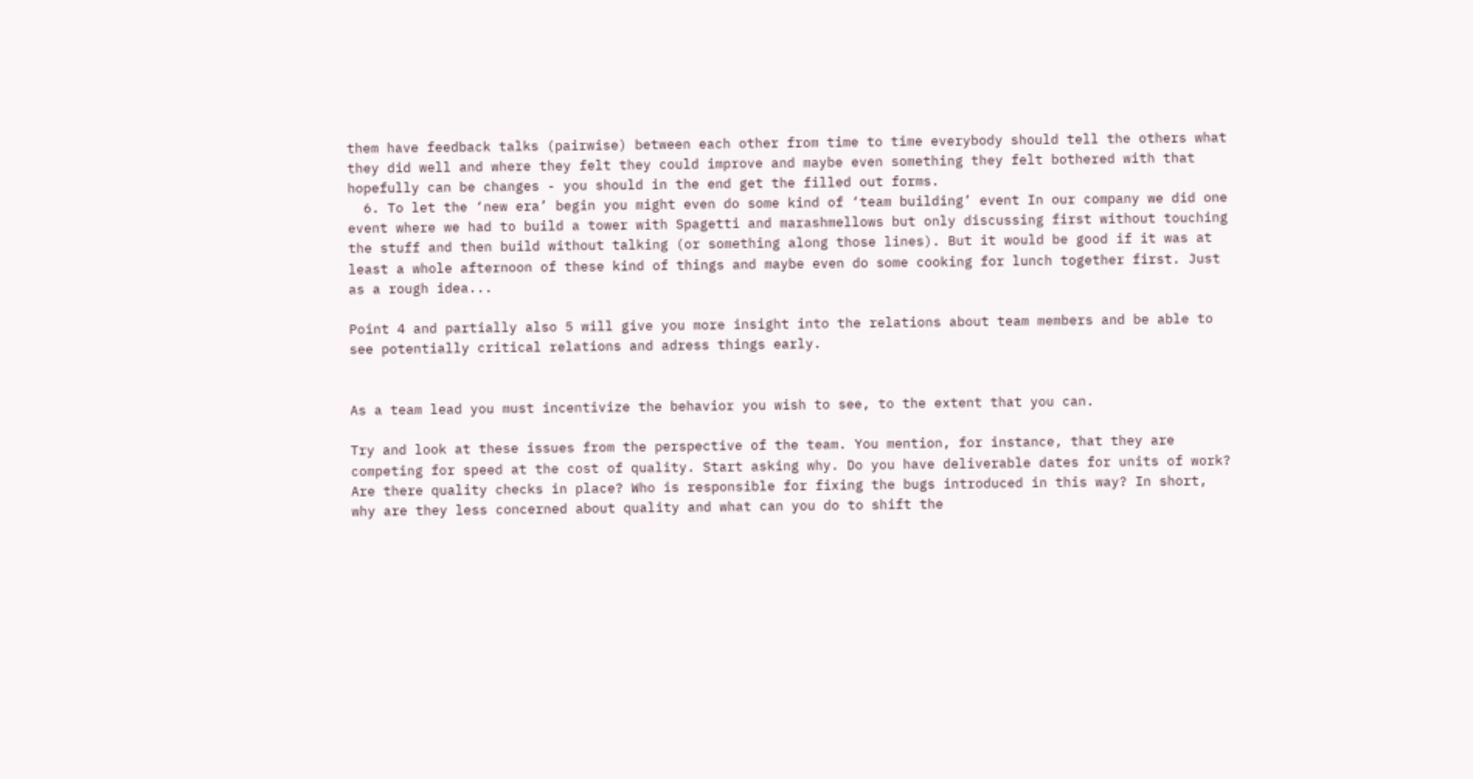them have feedback talks (pairwise) between each other from time to time everybody should tell the others what they did well and where they felt they could improve and maybe even something they felt bothered with that hopefully can be changes - you should in the end get the filled out forms.
  6. To let the ‘new era’ begin you might even do some kind of ‘team building’ event In our company we did one event where we had to build a tower with Spagetti and marashmellows but only discussing first without touching the stuff and then build without talking (or something along those lines). But it would be good if it was at least a whole afternoon of these kind of things and maybe even do some cooking for lunch together first. Just as a rough idea...

Point 4 and partially also 5 will give you more insight into the relations about team members and be able to see potentially critical relations and adress things early.


As a team lead you must incentivize the behavior you wish to see, to the extent that you can.

Try and look at these issues from the perspective of the team. You mention, for instance, that they are competing for speed at the cost of quality. Start asking why. Do you have deliverable dates for units of work? Are there quality checks in place? Who is responsible for fixing the bugs introduced in this way? In short, why are they less concerned about quality and what can you do to shift the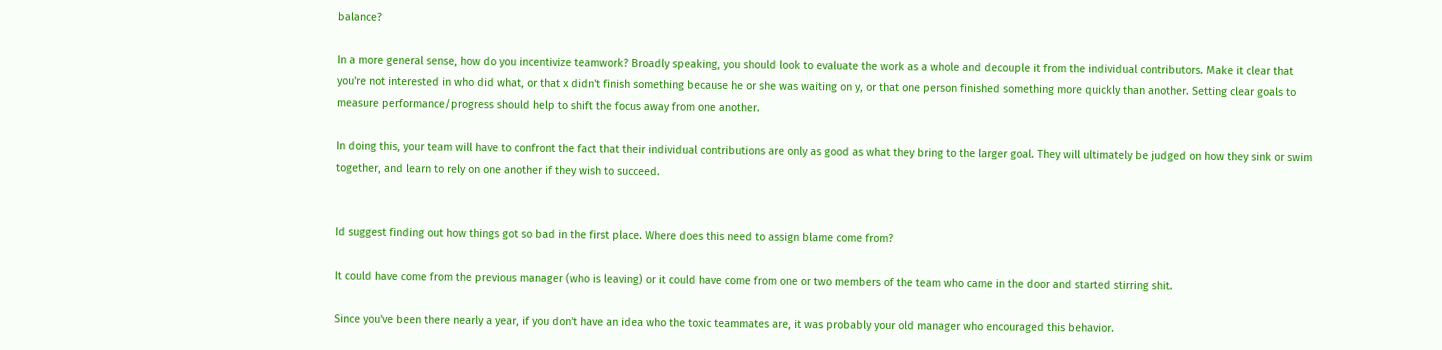balance?

In a more general sense, how do you incentivize teamwork? Broadly speaking, you should look to evaluate the work as a whole and decouple it from the individual contributors. Make it clear that you're not interested in who did what, or that x didn't finish something because he or she was waiting on y, or that one person finished something more quickly than another. Setting clear goals to measure performance/progress should help to shift the focus away from one another.

In doing this, your team will have to confront the fact that their individual contributions are only as good as what they bring to the larger goal. They will ultimately be judged on how they sink or swim together, and learn to rely on one another if they wish to succeed.


Id suggest finding out how things got so bad in the first place. Where does this need to assign blame come from?

It could have come from the previous manager (who is leaving) or it could have come from one or two members of the team who came in the door and started stirring shit.

Since you've been there nearly a year, if you don't have an idea who the toxic teammates are, it was probably your old manager who encouraged this behavior.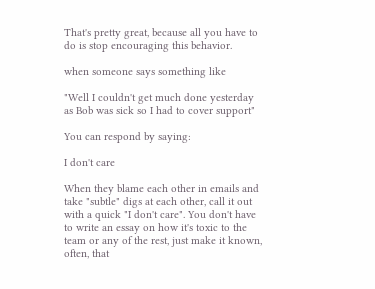That's pretty great, because all you have to do is stop encouraging this behavior.

when someone says something like

"Well I couldn't get much done yesterday as Bob was sick so I had to cover support"

You can respond by saying:

I don't care

When they blame each other in emails and take "subtle" digs at each other, call it out with a quick "I don't care". You don't have to write an essay on how it's toxic to the team or any of the rest, just make it known, often, that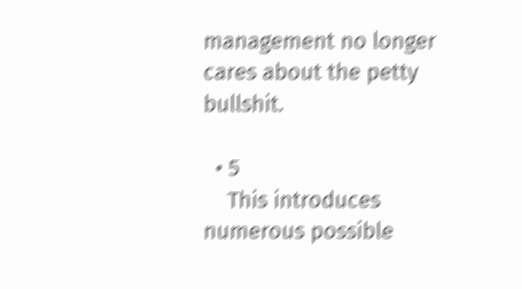management no longer cares about the petty bullshit.

  • 5
    This introduces numerous possible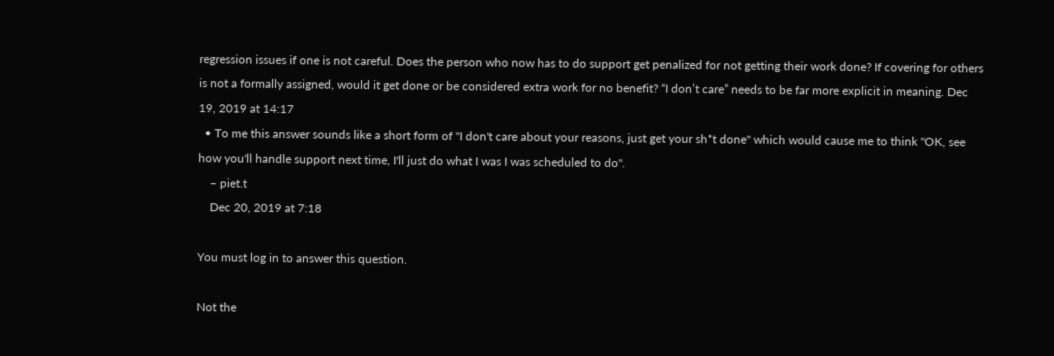regression issues if one is not careful. Does the person who now has to do support get penalized for not getting their work done? If covering for others is not a formally assigned, would it get done or be considered extra work for no benefit? “I don’t care” needs to be far more explicit in meaning. Dec 19, 2019 at 14:17
  • To me this answer sounds like a short form of "I don't care about your reasons, just get your sh*t done" which would cause me to think "OK, see how you'll handle support next time, I'll just do what I was I was scheduled to do".
    – piet.t
    Dec 20, 2019 at 7:18

You must log in to answer this question.

Not the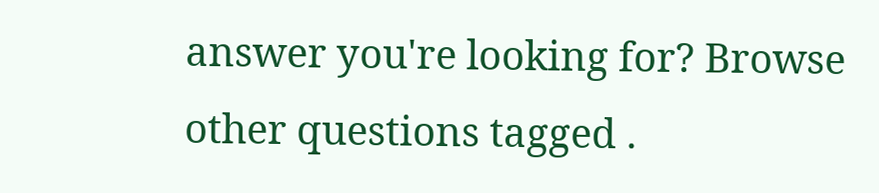answer you're looking for? Browse other questions tagged .